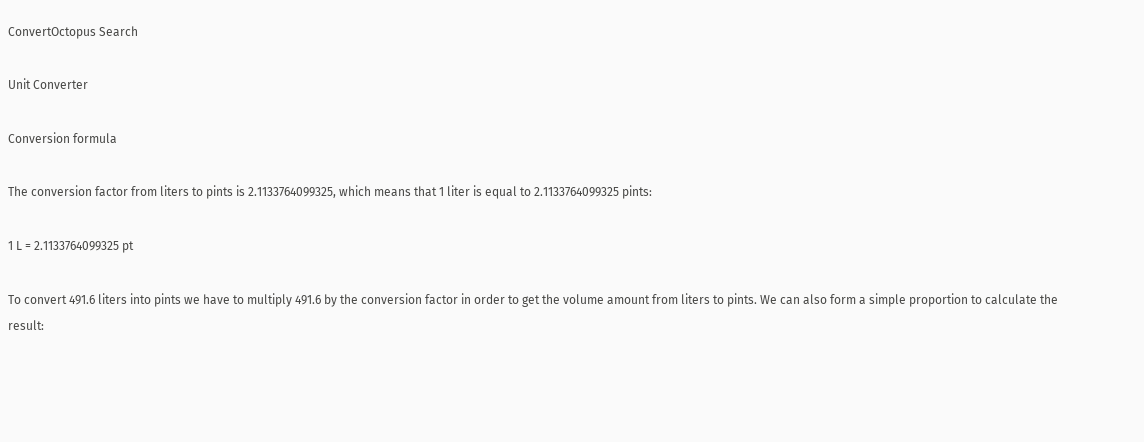ConvertOctopus Search

Unit Converter

Conversion formula

The conversion factor from liters to pints is 2.1133764099325, which means that 1 liter is equal to 2.1133764099325 pints:

1 L = 2.1133764099325 pt

To convert 491.6 liters into pints we have to multiply 491.6 by the conversion factor in order to get the volume amount from liters to pints. We can also form a simple proportion to calculate the result: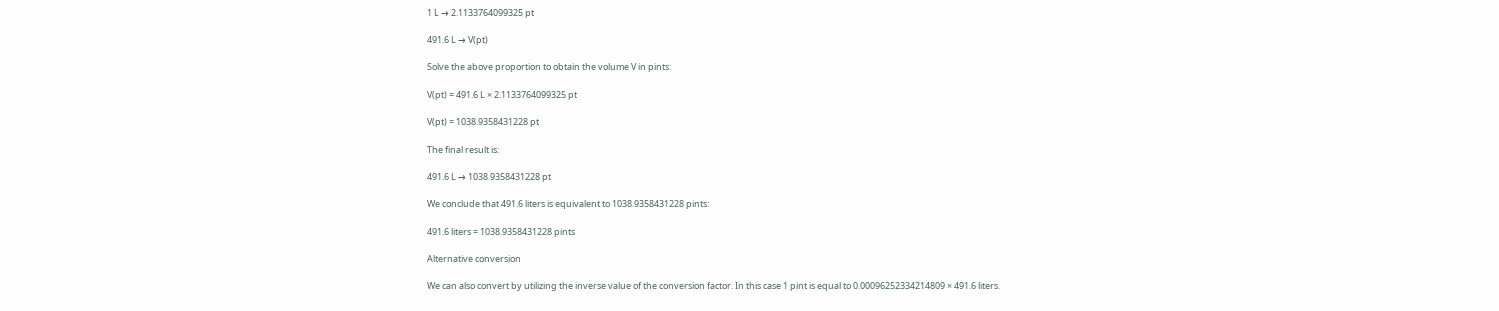1 L → 2.1133764099325 pt

491.6 L → V(pt)

Solve the above proportion to obtain the volume V in pints:

V(pt) = 491.6 L × 2.1133764099325 pt

V(pt) = 1038.9358431228 pt

The final result is:

491.6 L → 1038.9358431228 pt

We conclude that 491.6 liters is equivalent to 1038.9358431228 pints:

491.6 liters = 1038.9358431228 pints

Alternative conversion

We can also convert by utilizing the inverse value of the conversion factor. In this case 1 pint is equal to 0.00096252334214809 × 491.6 liters.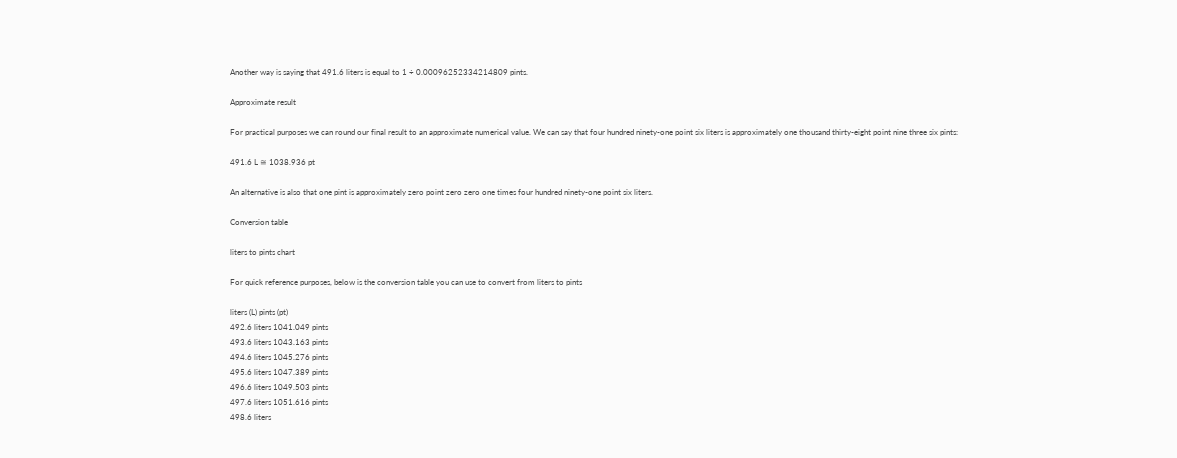Another way is saying that 491.6 liters is equal to 1 ÷ 0.00096252334214809 pints.

Approximate result

For practical purposes we can round our final result to an approximate numerical value. We can say that four hundred ninety-one point six liters is approximately one thousand thirty-eight point nine three six pints:

491.6 L ≅ 1038.936 pt

An alternative is also that one pint is approximately zero point zero zero one times four hundred ninety-one point six liters.

Conversion table

liters to pints chart

For quick reference purposes, below is the conversion table you can use to convert from liters to pints

liters (L) pints (pt)
492.6 liters 1041.049 pints
493.6 liters 1043.163 pints
494.6 liters 1045.276 pints
495.6 liters 1047.389 pints
496.6 liters 1049.503 pints
497.6 liters 1051.616 pints
498.6 liters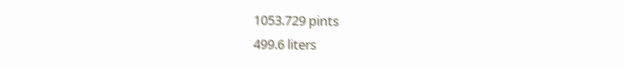1053.729 pints
499.6 liters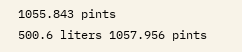1055.843 pints
500.6 liters 1057.956 pints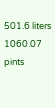501.6 liters 1060.07 pints